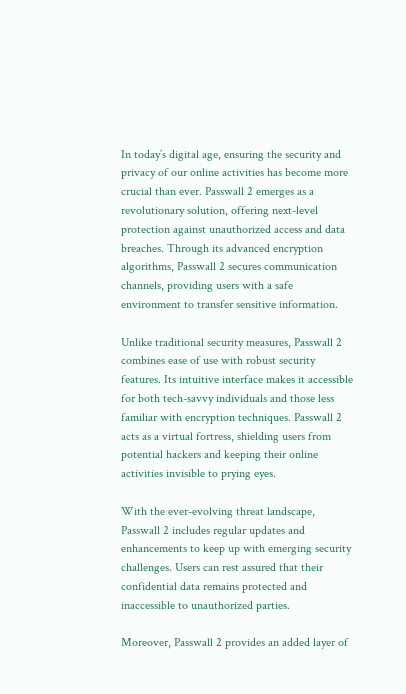In today’s digital age, ensuring the security and privacy of our online activities has become more crucial than ever. Passwall 2 emerges as a revolutionary solution, offering next-level protection against unauthorized access and data breaches. Through its advanced encryption algorithms, Passwall 2 secures communication channels, providing users with a safe environment to transfer sensitive information.

Unlike traditional security measures, Passwall 2 combines ease of use with robust security features. Its intuitive interface makes it accessible for both tech-savvy individuals and those less familiar with encryption techniques. Passwall 2 acts as a virtual fortress, shielding users from potential hackers and keeping their online activities invisible to prying eyes.

With the ever-evolving threat landscape, Passwall 2 includes regular updates and enhancements to keep up with emerging security challenges. Users can rest assured that their confidential data remains protected and inaccessible to unauthorized parties.

Moreover, Passwall 2 provides an added layer of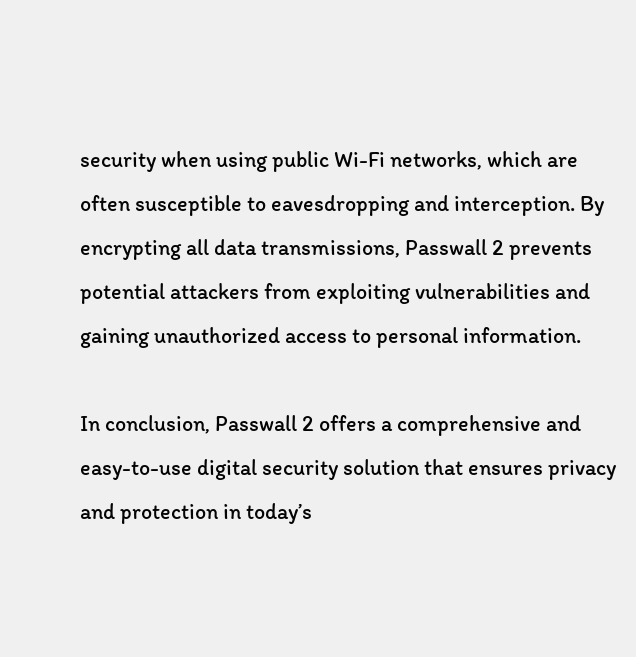security when using public Wi-Fi networks, which are often susceptible to eavesdropping and interception. By encrypting all data transmissions, Passwall 2 prevents potential attackers from exploiting vulnerabilities and gaining unauthorized access to personal information.

In conclusion, Passwall 2 offers a comprehensive and easy-to-use digital security solution that ensures privacy and protection in today’s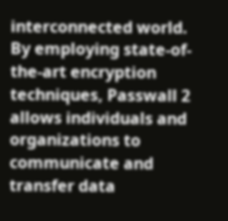interconnected world. By employing state-of-the-art encryption techniques, Passwall 2 allows individuals and organizations to communicate and transfer data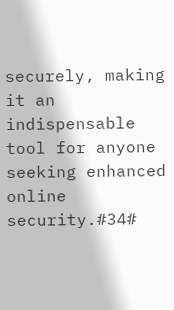securely, making it an indispensable tool for anyone seeking enhanced online security.#34#